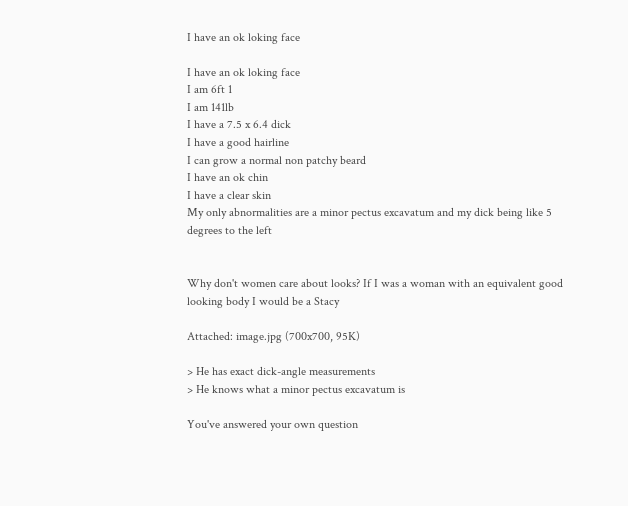I have an ok loking face

I have an ok loking face
I am 6ft 1
I am 141lb
I have a 7.5 x 6.4 dick
I have a good hairline
I can grow a normal non patchy beard
I have an ok chin
I have a clear skin
My only abnormalities are a minor pectus excavatum and my dick being like 5 degrees to the left


Why don't women care about looks? If I was a woman with an equivalent good looking body I would be a Stacy

Attached: image.jpg (700x700, 95K)

> He has exact dick-angle measurements
> He knows what a minor pectus excavatum is

You've answered your own question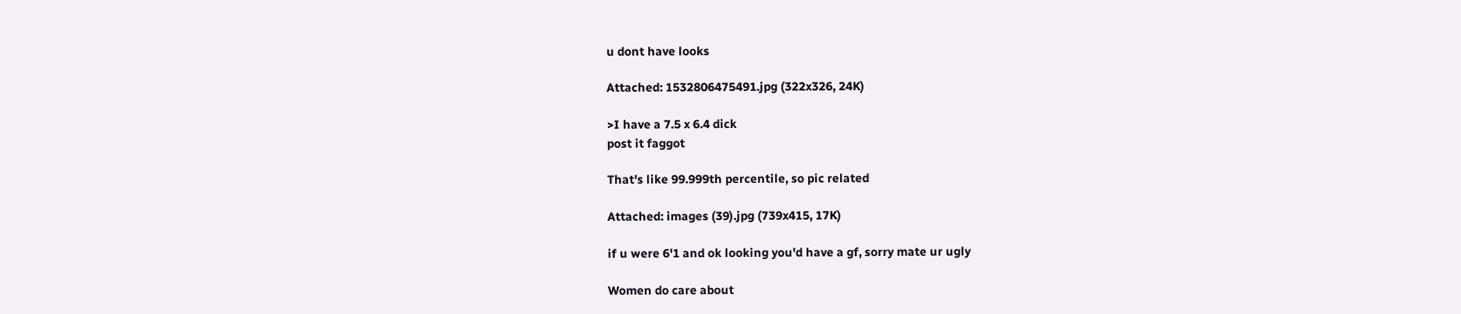u dont have looks

Attached: 1532806475491.jpg (322x326, 24K)

>I have a 7.5 x 6.4 dick
post it faggot

That's like 99.999th percentile, so pic related

Attached: images (39).jpg (739x415, 17K)

if u were 6'1 and ok looking you'd have a gf, sorry mate ur ugly

Women do care about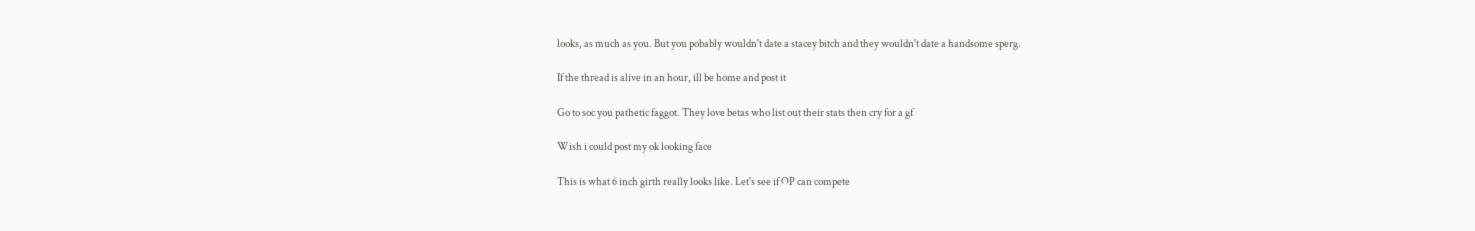looks, as much as you. But you pobably wouldn't date a stacey bitch and they wouldn't date a handsome sperg.

If the thread is alive in an hour, ill be home and post it

Go to soc you pathetic faggot. They love betas who list out their stats then cry for a gf

Wish i could post my ok looking face

This is what 6 inch girth really looks like. Let's see if OP can compete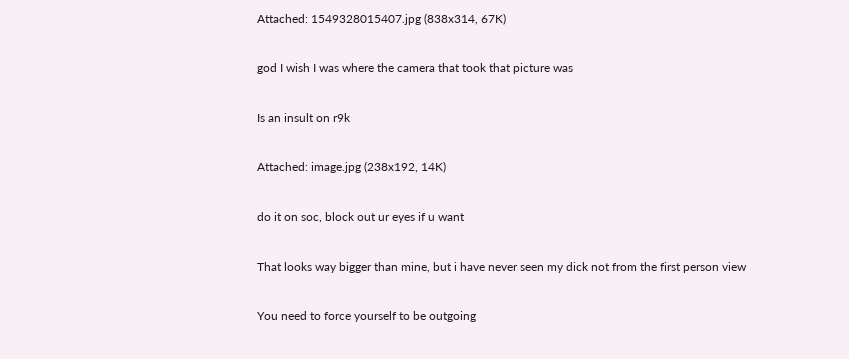Attached: 1549328015407.jpg (838x314, 67K)

god I wish I was where the camera that took that picture was

Is an insult on r9k

Attached: image.jpg (238x192, 14K)

do it on soc, block out ur eyes if u want

That looks way bigger than mine, but i have never seen my dick not from the first person view

You need to force yourself to be outgoing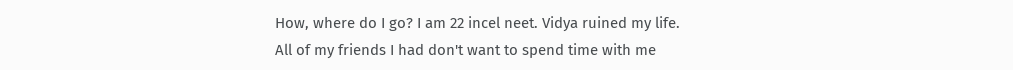How, where do I go? I am 22 incel neet. Vidya ruined my life. All of my friends I had don't want to spend time with me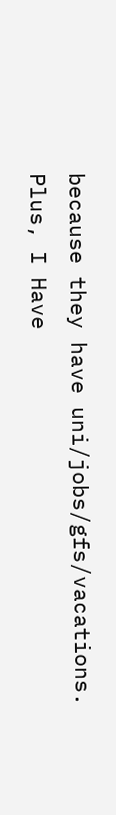because they have uni/jobs/gfs/vacations.
Plus, I Have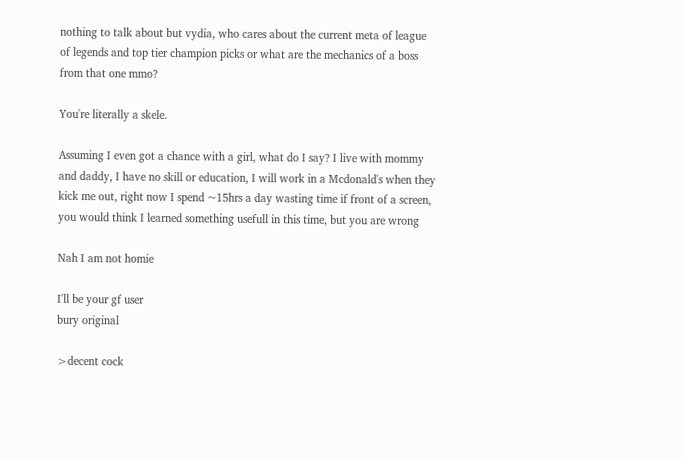nothing to talk about but vydia, who cares about the current meta of league of legends and top tier champion picks or what are the mechanics of a boss from that one mmo?

You're literally a skele.

Assuming I even got a chance with a girl, what do I say? I live with mommy and daddy, I have no skill or education, I will work in a Mcdonald's when they kick me out, right now I spend ~15hrs a day wasting time if front of a screen, you would think I learned something usefull in this time, but you are wrong

Nah I am not homie

I'll be your gf user
bury original

>decent cock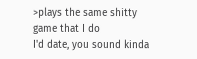>plays the same shitty game that I do
I'd date, you sound kinda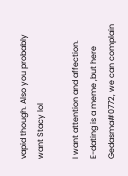vapid though. Also you probably want Stacy lol

I want attention and affection.
E-dating is a meme ,but here Gedasma#0772, we can complain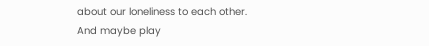about our loneliness to each other. And maybe play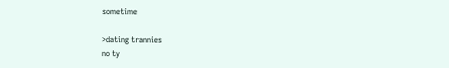sometime

>dating trannies
no ty